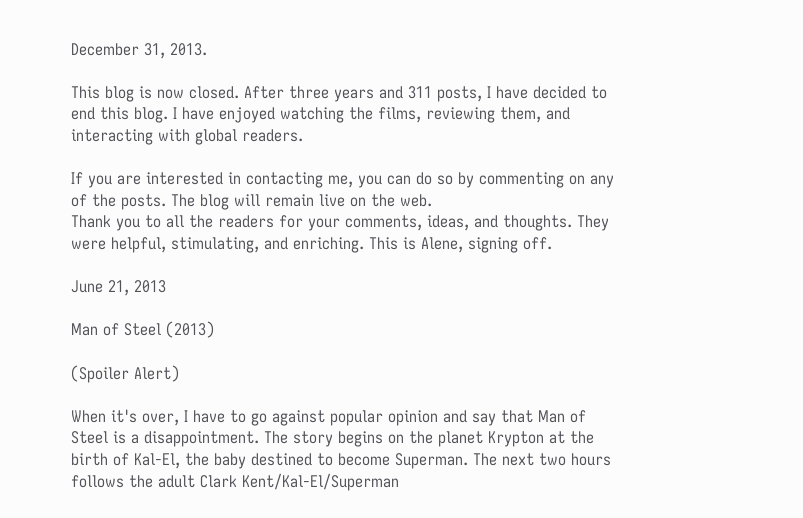December 31, 2013.

This blog is now closed. After three years and 311 posts, I have decided to end this blog. I have enjoyed watching the films, reviewing them, and interacting with global readers.

If you are interested in contacting me, you can do so by commenting on any of the posts. The blog will remain live on the web.
Thank you to all the readers for your comments, ideas, and thoughts. They were helpful, stimulating, and enriching. This is Alene, signing off.

June 21, 2013

Man of Steel (2013)

(Spoiler Alert)

When it's over, I have to go against popular opinion and say that Man of Steel is a disappointment. The story begins on the planet Krypton at the birth of Kal-El, the baby destined to become Superman. The next two hours follows the adult Clark Kent/Kal-El/Superman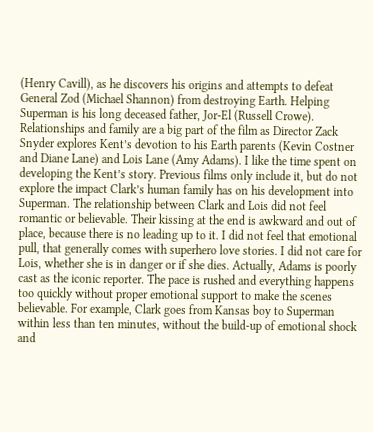(Henry Cavill), as he discovers his origins and attempts to defeat General Zod (Michael Shannon) from destroying Earth. Helping Superman is his long deceased father, Jor-El (Russell Crowe). Relationships and family are a big part of the film as Director Zack Snyder explores Kent’s devotion to his Earth parents (Kevin Costner and Diane Lane) and Lois Lane (Amy Adams). I like the time spent on developing the Kent’s story. Previous films only include it, but do not explore the impact Clark’s human family has on his development into Superman. The relationship between Clark and Lois did not feel romantic or believable. Their kissing at the end is awkward and out of place, because there is no leading up to it. I did not feel that emotional pull, that generally comes with superhero love stories. I did not care for Lois, whether she is in danger or if she dies. Actually, Adams is poorly cast as the iconic reporter. The pace is rushed and everything happens too quickly without proper emotional support to make the scenes believable. For example, Clark goes from Kansas boy to Superman within less than ten minutes, without the build-up of emotional shock and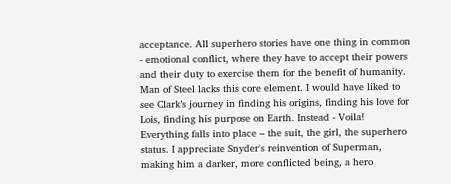acceptance. All superhero stories have one thing in common - emotional conflict, where they have to accept their powers and their duty to exercise them for the benefit of humanity. Man of Steel lacks this core element. I would have liked to see Clark’s journey in finding his origins, finding his love for Lois, finding his purpose on Earth. Instead - Voila! Everything falls into place – the suit, the girl, the superhero status. I appreciate Snyder's reinvention of Superman, making him a darker, more conflicted being, a hero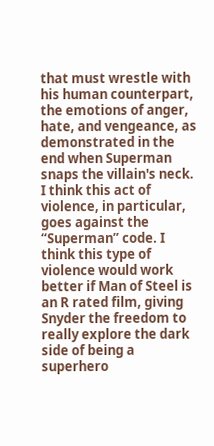that must wrestle with his human counterpart, the emotions of anger, hate, and vengeance, as demonstrated in the end when Superman snaps the villain's neck. I think this act of violence, in particular, goes against the “Superman” code. I think this type of violence would work better if Man of Steel is an R rated film, giving Snyder the freedom to really explore the dark side of being a superhero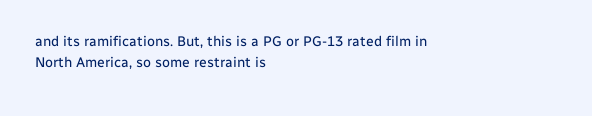and its ramifications. But, this is a PG or PG-13 rated film in North America, so some restraint is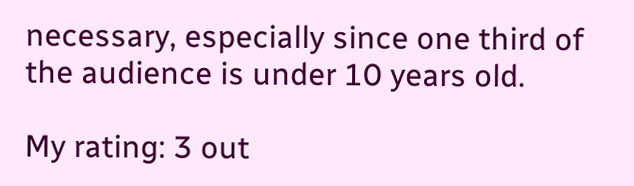necessary, especially since one third of the audience is under 10 years old.

My rating: 3 out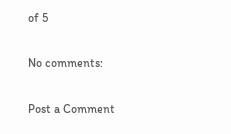of 5

No comments:

Post a Comment